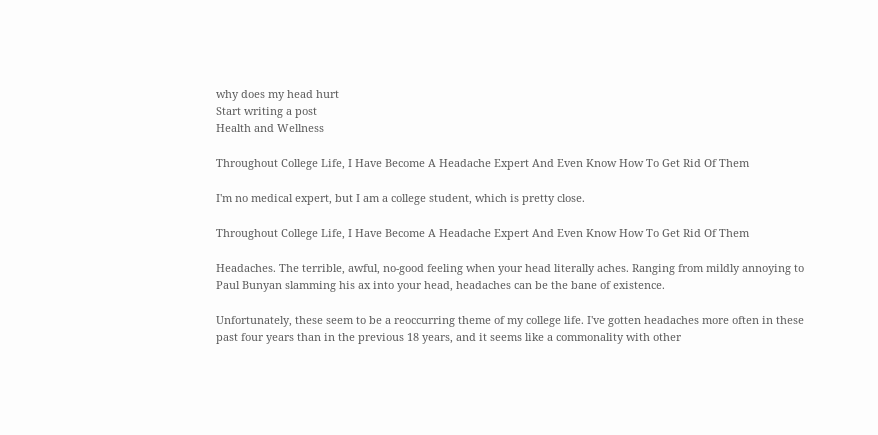why does my head hurt
Start writing a post
Health and Wellness

Throughout College Life, I Have Become A Headache Expert And Even Know How To Get Rid Of Them

I'm no medical expert, but I am a college student, which is pretty close.

Throughout College Life, I Have Become A Headache Expert And Even Know How To Get Rid Of Them

Headaches. The terrible, awful, no-good feeling when your head literally aches. Ranging from mildly annoying to Paul Bunyan slamming his ax into your head, headaches can be the bane of existence.

Unfortunately, these seem to be a reoccurring theme of my college life. I've gotten headaches more often in these past four years than in the previous 18 years, and it seems like a commonality with other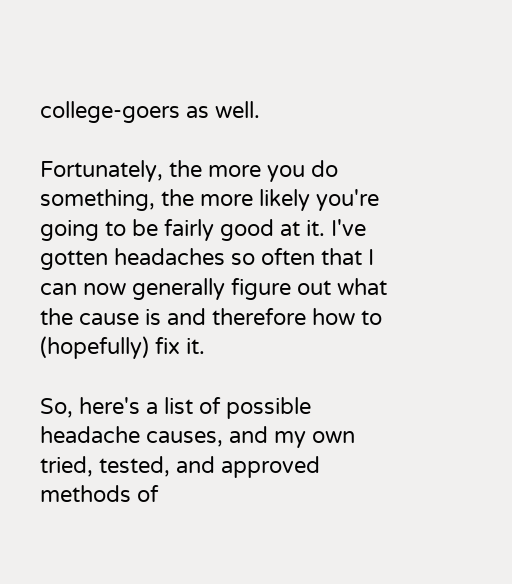college-goers as well.

Fortunately, the more you do something, the more likely you're going to be fairly good at it. I've gotten headaches so often that I can now generally figure out what the cause is and therefore how to (hopefully) fix it.

So, here's a list of possible headache causes, and my own tried, tested, and approved methods of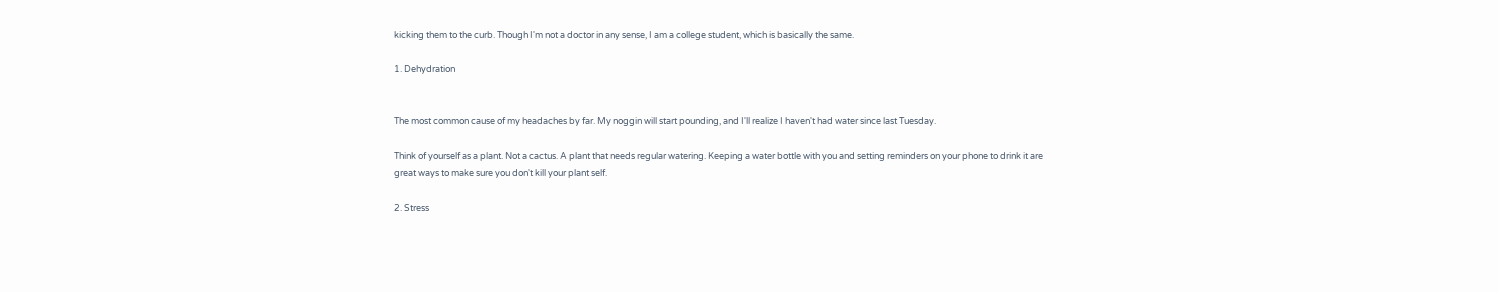kicking them to the curb. Though I'm not a doctor in any sense, I am a college student, which is basically the same.

1. Dehydration


The most common cause of my headaches by far. My noggin will start pounding, and I'll realize I haven't had water since last Tuesday.

Think of yourself as a plant. Not a cactus. A plant that needs regular watering. Keeping a water bottle with you and setting reminders on your phone to drink it are great ways to make sure you don't kill your plant self.

2. Stress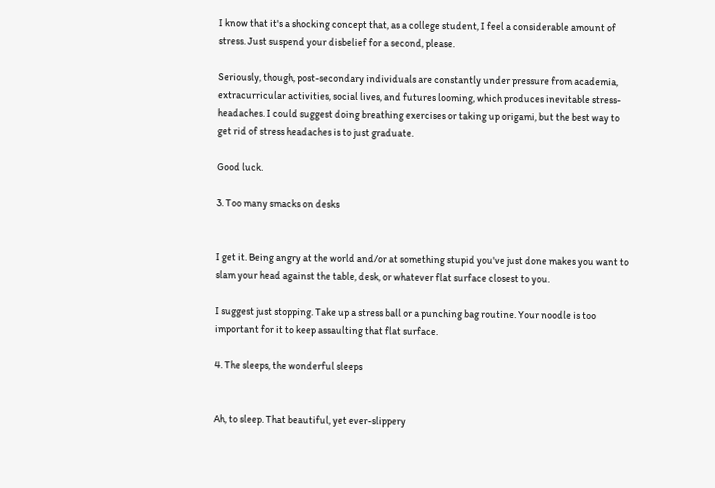I know that it's a shocking concept that, as a college student, I feel a considerable amount of stress. Just suspend your disbelief for a second, please.

Seriously, though, post-secondary individuals are constantly under pressure from academia, extracurricular activities, social lives, and futures looming, which produces inevitable stress-headaches. I could suggest doing breathing exercises or taking up origami, but the best way to get rid of stress headaches is to just graduate.

Good luck.

3. Too many smacks on desks


I get it. Being angry at the world and/or at something stupid you've just done makes you want to slam your head against the table, desk, or whatever flat surface closest to you.

I suggest just stopping. Take up a stress ball or a punching bag routine. Your noodle is too important for it to keep assaulting that flat surface.

4. The sleeps, the wonderful sleeps


Ah, to sleep. That beautiful, yet ever-slippery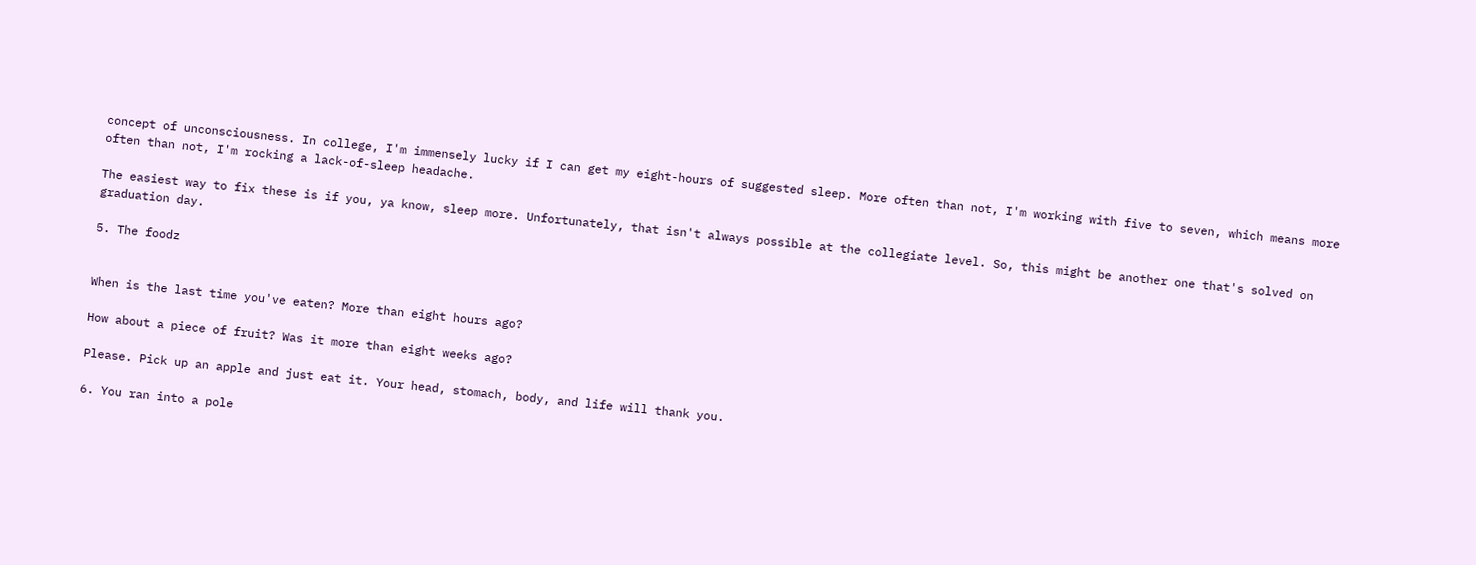concept of unconsciousness. In college, I'm immensely lucky if I can get my eight-hours of suggested sleep. More often than not, I'm working with five to seven, which means more often than not, I'm rocking a lack-of-sleep headache.

The easiest way to fix these is if you, ya know, sleep more. Unfortunately, that isn't always possible at the collegiate level. So, this might be another one that's solved on graduation day.

5. The foodz


When is the last time you've eaten? More than eight hours ago?

How about a piece of fruit? Was it more than eight weeks ago?

Please. Pick up an apple and just eat it. Your head, stomach, body, and life will thank you.

6. You ran into a pole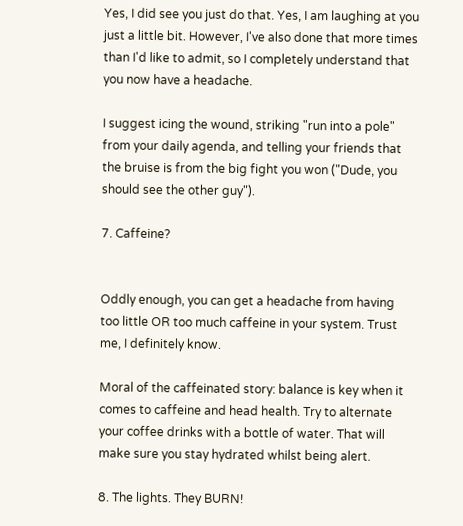Yes, I did see you just do that. Yes, I am laughing at you just a little bit. However, I've also done that more times than I'd like to admit, so I completely understand that you now have a headache.

I suggest icing the wound, striking "run into a pole" from your daily agenda, and telling your friends that the bruise is from the big fight you won ("Dude, you should see the other guy").

7. Caffeine?


Oddly enough, you can get a headache from having too little OR too much caffeine in your system. Trust me, I definitely know.

Moral of the caffeinated story: balance is key when it comes to caffeine and head health. Try to alternate your coffee drinks with a bottle of water. That will make sure you stay hydrated whilst being alert.

8. The lights. They BURN!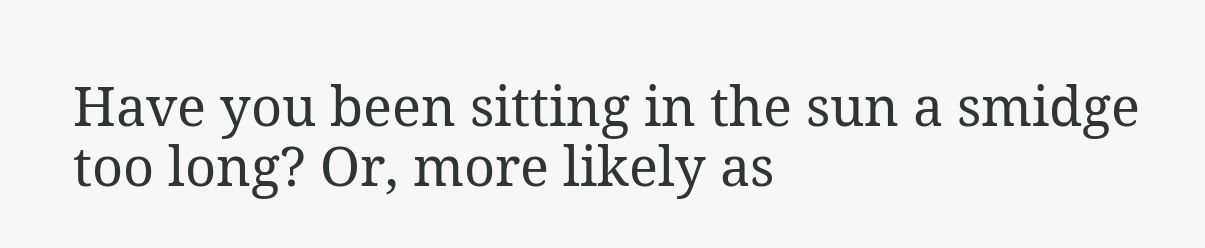Have you been sitting in the sun a smidge too long? Or, more likely as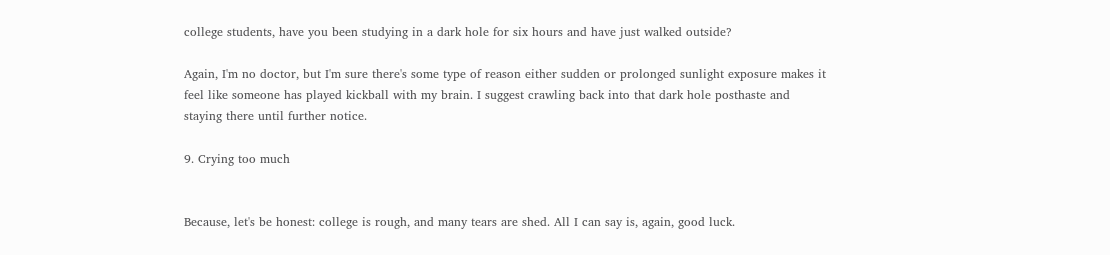college students, have you been studying in a dark hole for six hours and have just walked outside?

Again, I'm no doctor, but I'm sure there's some type of reason either sudden or prolonged sunlight exposure makes it feel like someone has played kickball with my brain. I suggest crawling back into that dark hole posthaste and staying there until further notice.

9. Crying too much


Because, let's be honest: college is rough, and many tears are shed. All I can say is, again, good luck.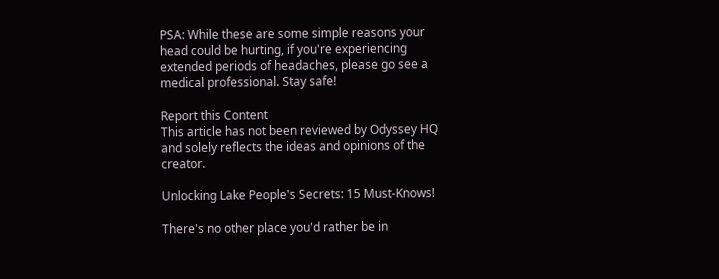PSA: While these are some simple reasons your head could be hurting, if you're experiencing extended periods of headaches, please go see a medical professional. Stay safe!

Report this Content
This article has not been reviewed by Odyssey HQ and solely reflects the ideas and opinions of the creator.

Unlocking Lake People's Secrets: 15 Must-Knows!

There's no other place you'd rather be in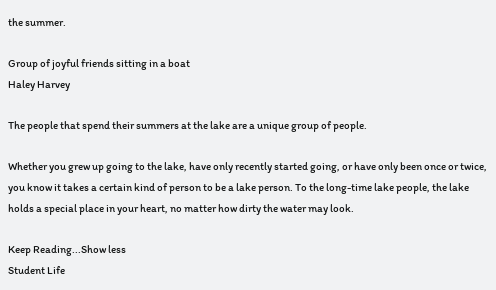the summer.

Group of joyful friends sitting in a boat
Haley Harvey

The people that spend their summers at the lake are a unique group of people.

Whether you grew up going to the lake, have only recently started going, or have only been once or twice, you know it takes a certain kind of person to be a lake person. To the long-time lake people, the lake holds a special place in your heart, no matter how dirty the water may look.

Keep Reading...Show less
Student Life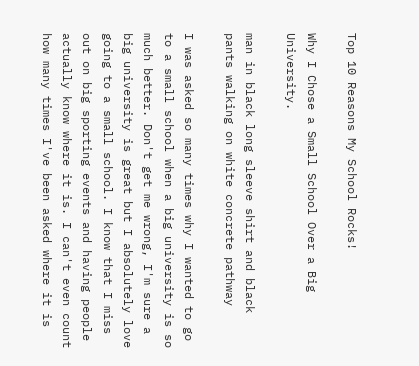Top 10 Reasons My School Rocks!

Why I Chose a Small School Over a Big University.

man in black long sleeve shirt and black pants walking on white concrete pathway

I was asked so many times why I wanted to go to a small school when a big university is so much better. Don't get me wrong, I'm sure a big university is great but I absolutely love going to a small school. I know that I miss out on big sporting events and having people actually know where it is. I can't even count how many times I've been asked where it is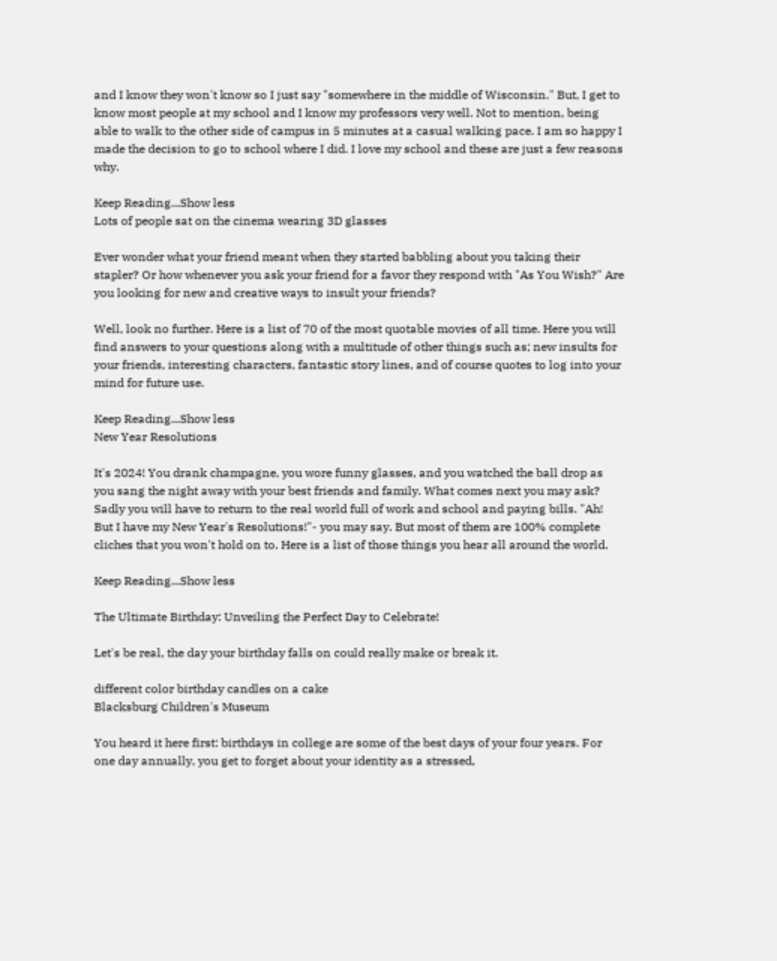and I know they won't know so I just say "somewhere in the middle of Wisconsin." But, I get to know most people at my school and I know my professors very well. Not to mention, being able to walk to the other side of campus in 5 minutes at a casual walking pace. I am so happy I made the decision to go to school where I did. I love my school and these are just a few reasons why.

Keep Reading...Show less
Lots of people sat on the cinema wearing 3D glasses

Ever wonder what your friend meant when they started babbling about you taking their stapler? Or how whenever you ask your friend for a favor they respond with "As You Wish?" Are you looking for new and creative ways to insult your friends?

Well, look no further. Here is a list of 70 of the most quotable movies of all time. Here you will find answers to your questions along with a multitude of other things such as; new insults for your friends, interesting characters, fantastic story lines, and of course quotes to log into your mind for future use.

Keep Reading...Show less
New Year Resolutions

It's 2024! You drank champagne, you wore funny glasses, and you watched the ball drop as you sang the night away with your best friends and family. What comes next you may ask? Sadly you will have to return to the real world full of work and school and paying bills. "Ah! But I have my New Year's Resolutions!"- you may say. But most of them are 100% complete cliches that you won't hold on to. Here is a list of those things you hear all around the world.

Keep Reading...Show less

The Ultimate Birthday: Unveiling the Perfect Day to Celebrate!

Let's be real, the day your birthday falls on could really make or break it.

different color birthday candles on a cake
Blacksburg Children's Museum

You heard it here first: birthdays in college are some of the best days of your four years. For one day annually, you get to forget about your identity as a stressed,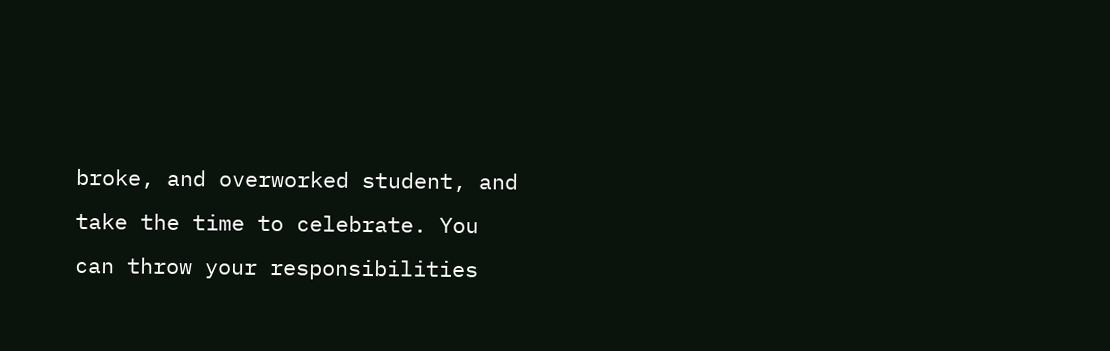broke, and overworked student, and take the time to celebrate. You can throw your responsibilities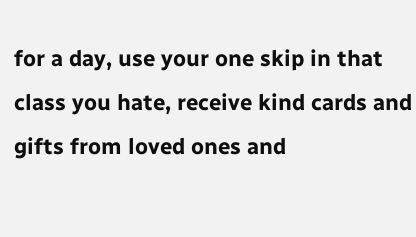for a day, use your one skip in that class you hate, receive kind cards and gifts from loved ones and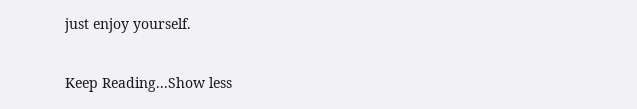just enjoy yourself.

Keep Reading...Show less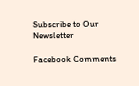Subscribe to Our Newsletter

Facebook Comments